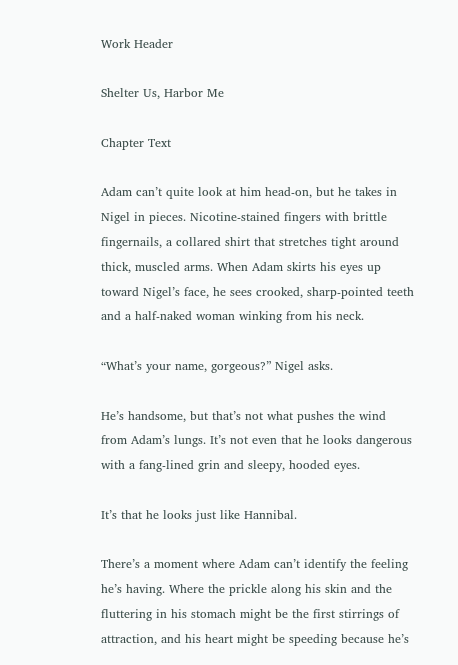Work Header

Shelter Us, Harbor Me

Chapter Text

Adam can’t quite look at him head-on, but he takes in Nigel in pieces. Nicotine-stained fingers with brittle fingernails, a collared shirt that stretches tight around thick, muscled arms. When Adam skirts his eyes up toward Nigel’s face, he sees crooked, sharp-pointed teeth and a half-naked woman winking from his neck.

“What’s your name, gorgeous?” Nigel asks.

He’s handsome, but that’s not what pushes the wind from Adam’s lungs. It’s not even that he looks dangerous with a fang-lined grin and sleepy, hooded eyes.

It’s that he looks just like Hannibal.

There’s a moment where Adam can’t identify the feeling he’s having. Where the prickle along his skin and the fluttering in his stomach might be the first stirrings of attraction, and his heart might be speeding because he’s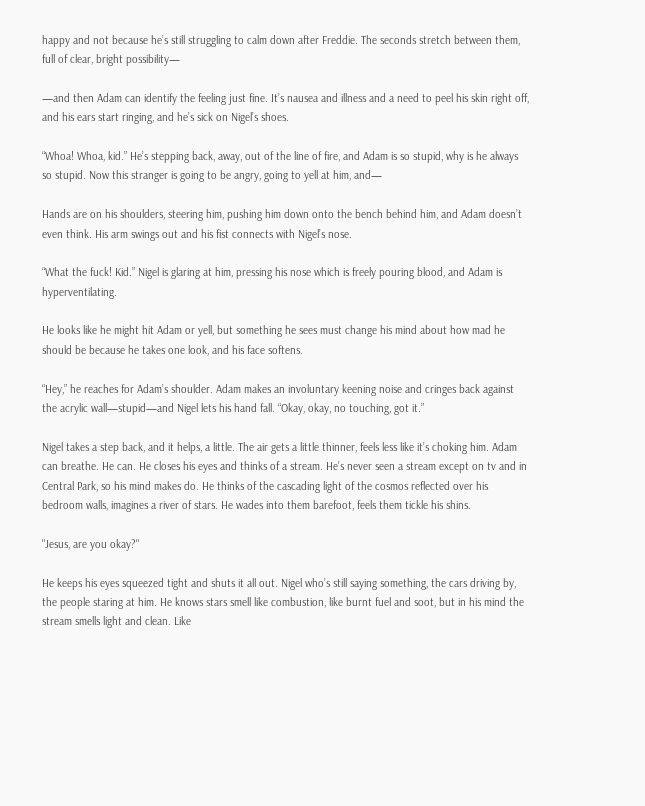happy and not because he’s still struggling to calm down after Freddie. The seconds stretch between them, full of clear, bright possibility—

—and then Adam can identify the feeling just fine. It’s nausea and illness and a need to peel his skin right off, and his ears start ringing, and he’s sick on Nigel’s shoes.

“Whoa! Whoa, kid.” He’s stepping back, away, out of the line of fire, and Adam is so stupid, why is he always so stupid. Now this stranger is going to be angry, going to yell at him, and—

Hands are on his shoulders, steering him, pushing him down onto the bench behind him, and Adam doesn’t even think. His arm swings out and his fist connects with Nigel’s nose.

“What the fuck! Kid.” Nigel is glaring at him, pressing his nose which is freely pouring blood, and Adam is hyperventilating.

He looks like he might hit Adam or yell, but something he sees must change his mind about how mad he should be because he takes one look, and his face softens.

“Hey,” he reaches for Adam’s shoulder. Adam makes an involuntary keening noise and cringes back against the acrylic wall—stupid—and Nigel lets his hand fall. “Okay, okay, no touching, got it.”

Nigel takes a step back, and it helps, a little. The air gets a little thinner, feels less like it’s choking him. Adam can breathe. He can. He closes his eyes and thinks of a stream. He’s never seen a stream except on tv and in Central Park, so his mind makes do. He thinks of the cascading light of the cosmos reflected over his bedroom walls, imagines a river of stars. He wades into them barefoot, feels them tickle his shins.

"Jesus, are you okay?"

He keeps his eyes squeezed tight and shuts it all out. Nigel who’s still saying something, the cars driving by, the people staring at him. He knows stars smell like combustion, like burnt fuel and soot, but in his mind the stream smells light and clean. Like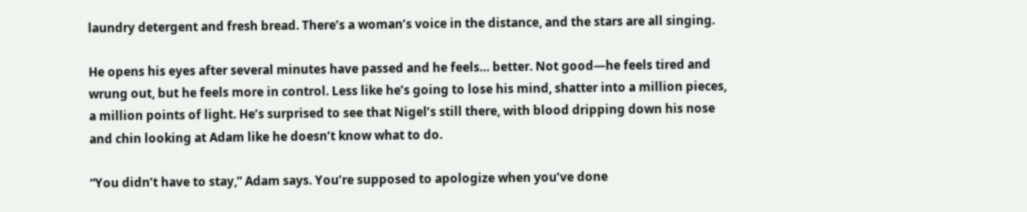laundry detergent and fresh bread. There’s a woman’s voice in the distance, and the stars are all singing.

He opens his eyes after several minutes have passed and he feels… better. Not good—he feels tired and wrung out, but he feels more in control. Less like he’s going to lose his mind, shatter into a million pieces, a million points of light. He’s surprised to see that Nigel’s still there, with blood dripping down his nose and chin looking at Adam like he doesn’t know what to do.

“You didn’t have to stay,” Adam says. You’re supposed to apologize when you’ve done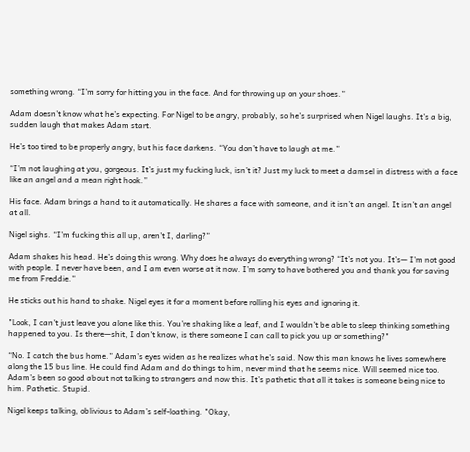something wrong. “I’m sorry for hitting you in the face. And for throwing up on your shoes.”

Adam doesn’t know what he’s expecting. For Nigel to be angry, probably, so he’s surprised when Nigel laughs. It’s a big, sudden laugh that makes Adam start.

He’s too tired to be properly angry, but his face darkens. “You don’t have to laugh at me.”

“I’m not laughing at you, gorgeous. It’s just my fucking luck, isn’t it? Just my luck to meet a damsel in distress with a face like an angel and a mean right hook.”

His face. Adam brings a hand to it automatically. He shares a face with someone, and it isn’t an angel. It isn’t an angel at all.

Nigel sighs. “I’m fucking this all up, aren’t I, darling?”

Adam shakes his head. He’s doing this wrong. Why does he always do everything wrong? “It’s not you. It’s— I’m not good with people. I never have been, and I am even worse at it now. I’m sorry to have bothered you and thank you for saving me from Freddie.”

He sticks out his hand to shake. Nigel eyes it for a moment before rolling his eyes and ignoring it.

"Look, I can't just leave you alone like this. You’re shaking like a leaf, and I wouldn’t be able to sleep thinking something happened to you. Is there—shit, I don't know, is there someone I can call to pick you up or something?"

“No. I catch the bus home.” Adam’s eyes widen as he realizes what he’s said. Now this man knows he lives somewhere along the 15 bus line. He could find Adam and do things to him, never mind that he seems nice. Will seemed nice too. Adam’s been so good about not talking to strangers and now this. It’s pathetic that all it takes is someone being nice to him. Pathetic. Stupid.

Nigel keeps talking, oblivious to Adam’s self-loathing. "Okay,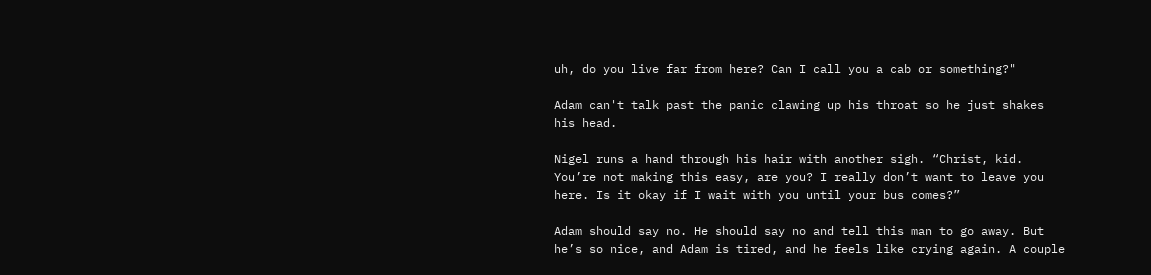uh, do you live far from here? Can I call you a cab or something?"

Adam can't talk past the panic clawing up his throat so he just shakes his head.

Nigel runs a hand through his hair with another sigh. “Christ, kid. You’re not making this easy, are you? I really don’t want to leave you here. Is it okay if I wait with you until your bus comes?”

Adam should say no. He should say no and tell this man to go away. But he’s so nice, and Adam is tired, and he feels like crying again. A couple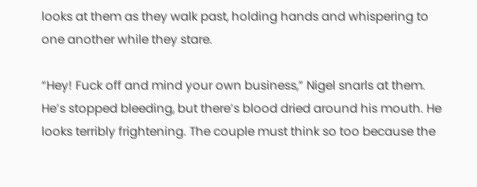looks at them as they walk past, holding hands and whispering to one another while they stare.

“Hey! Fuck off and mind your own business,” Nigel snarls at them. He’s stopped bleeding, but there’s blood dried around his mouth. He looks terribly frightening. The couple must think so too because the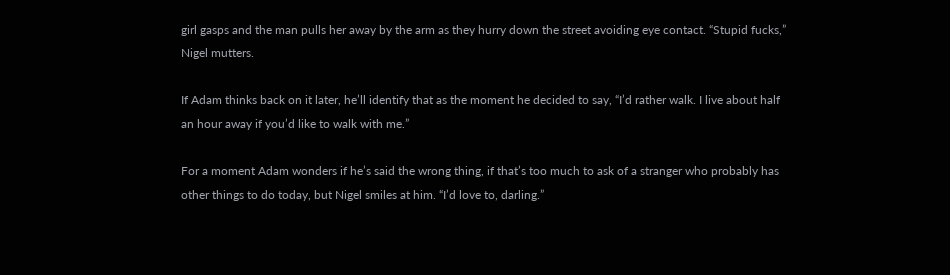girl gasps and the man pulls her away by the arm as they hurry down the street avoiding eye contact. “Stupid fucks,” Nigel mutters.

If Adam thinks back on it later, he’ll identify that as the moment he decided to say, “I’d rather walk. I live about half an hour away if you’d like to walk with me.”

For a moment Adam wonders if he’s said the wrong thing, if that’s too much to ask of a stranger who probably has other things to do today, but Nigel smiles at him. “I’d love to, darling.”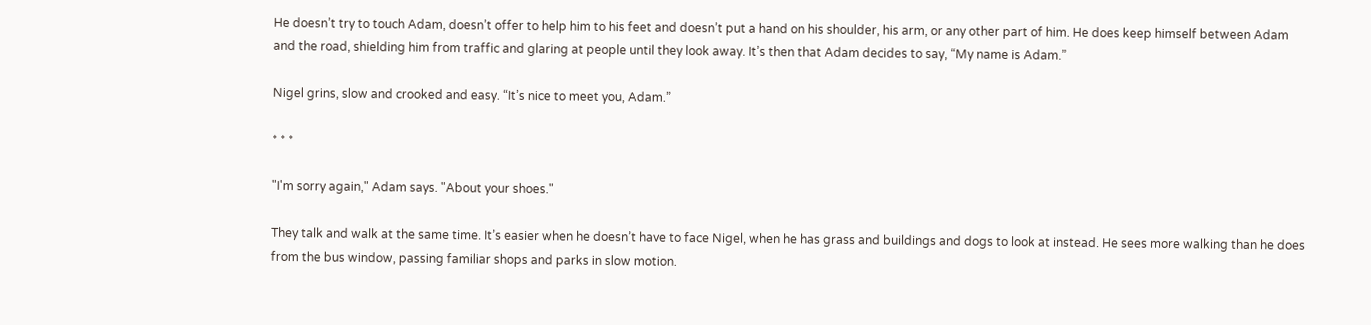He doesn’t try to touch Adam, doesn’t offer to help him to his feet and doesn’t put a hand on his shoulder, his arm, or any other part of him. He does keep himself between Adam and the road, shielding him from traffic and glaring at people until they look away. It’s then that Adam decides to say, “My name is Adam.”

Nigel grins, slow and crooked and easy. “It’s nice to meet you, Adam.”

* * *

"I'm sorry again," Adam says. "About your shoes."

They talk and walk at the same time. It’s easier when he doesn’t have to face Nigel, when he has grass and buildings and dogs to look at instead. He sees more walking than he does from the bus window, passing familiar shops and parks in slow motion.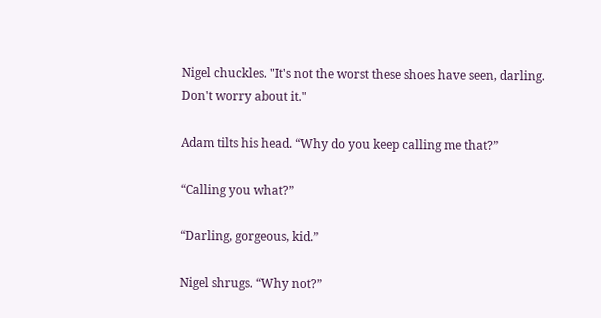Nigel chuckles. "It's not the worst these shoes have seen, darling. Don't worry about it."

Adam tilts his head. “Why do you keep calling me that?”

“Calling you what?”

“Darling, gorgeous, kid.”

Nigel shrugs. “Why not?”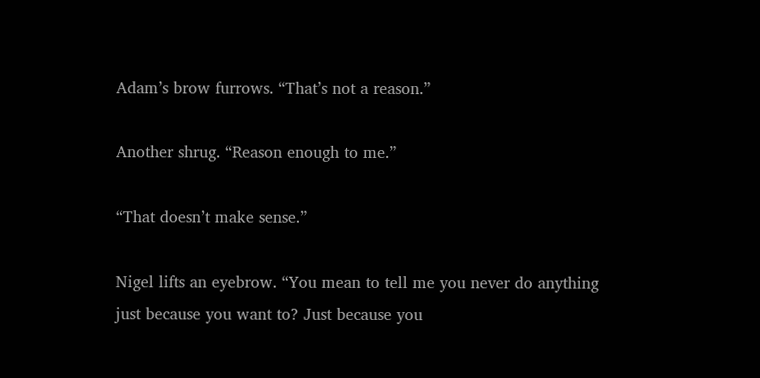Adam’s brow furrows. “That’s not a reason.”

Another shrug. “Reason enough to me.”

“That doesn’t make sense.”

Nigel lifts an eyebrow. “You mean to tell me you never do anything just because you want to? Just because you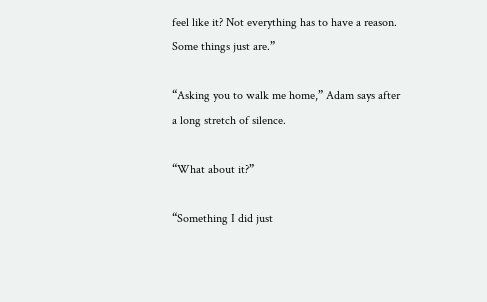feel like it? Not everything has to have a reason. Some things just are.”

“Asking you to walk me home,” Adam says after a long stretch of silence.

“What about it?”

“Something I did just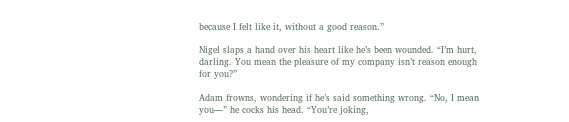because I felt like it, without a good reason.”

Nigel slaps a hand over his heart like he’s been wounded. “I’m hurt, darling. You mean the pleasure of my company isn’t reason enough for you?”

Adam frowns, wondering if he’s said something wrong. “No, I mean you—” he cocks his head. “You’re joking,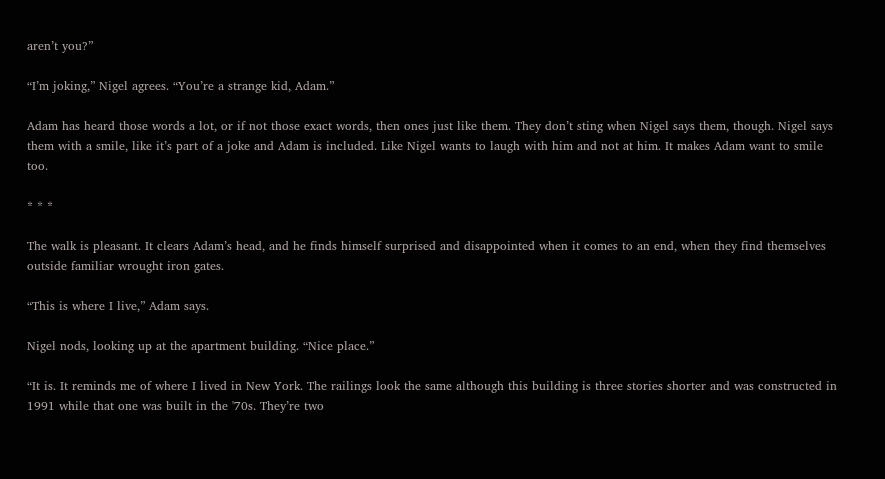aren’t you?”

“I’m joking,” Nigel agrees. “You’re a strange kid, Adam.”

Adam has heard those words a lot, or if not those exact words, then ones just like them. They don’t sting when Nigel says them, though. Nigel says them with a smile, like it’s part of a joke and Adam is included. Like Nigel wants to laugh with him and not at him. It makes Adam want to smile too.

* * *

The walk is pleasant. It clears Adam’s head, and he finds himself surprised and disappointed when it comes to an end, when they find themselves outside familiar wrought iron gates.

“This is where I live,” Adam says.

Nigel nods, looking up at the apartment building. “Nice place.”

“It is. It reminds me of where I lived in New York. The railings look the same although this building is three stories shorter and was constructed in 1991 while that one was built in the '70s. They’re two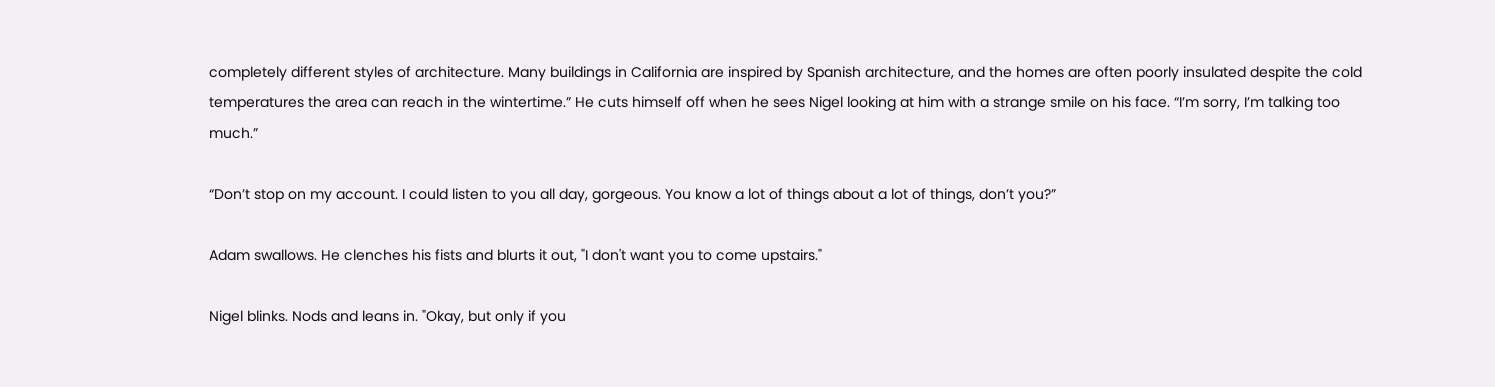completely different styles of architecture. Many buildings in California are inspired by Spanish architecture, and the homes are often poorly insulated despite the cold temperatures the area can reach in the wintertime.” He cuts himself off when he sees Nigel looking at him with a strange smile on his face. “I’m sorry, I’m talking too much.”

“Don’t stop on my account. I could listen to you all day, gorgeous. You know a lot of things about a lot of things, don’t you?”

Adam swallows. He clenches his fists and blurts it out, "I don't want you to come upstairs."

Nigel blinks. Nods and leans in. "Okay, but only if you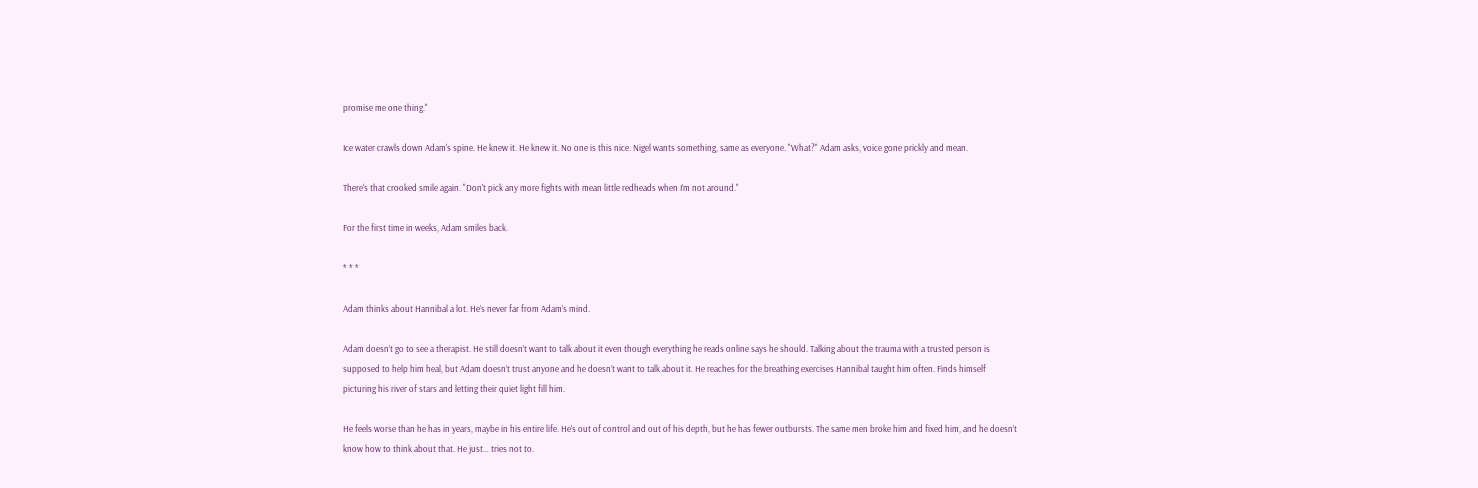promise me one thing."

Ice water crawls down Adam's spine. He knew it. He knew it. No one is this nice. Nigel wants something, same as everyone. "What?" Adam asks, voice gone prickly and mean.

There's that crooked smile again. "Don't pick any more fights with mean little redheads when I’m not around."

For the first time in weeks, Adam smiles back.

* * *

Adam thinks about Hannibal a lot. He’s never far from Adam’s mind.

Adam doesn’t go to see a therapist. He still doesn’t want to talk about it even though everything he reads online says he should. Talking about the trauma with a trusted person is supposed to help him heal, but Adam doesn’t trust anyone and he doesn’t want to talk about it. He reaches for the breathing exercises Hannibal taught him often. Finds himself picturing his river of stars and letting their quiet light fill him.

He feels worse than he has in years, maybe in his entire life. He’s out of control and out of his depth, but he has fewer outbursts. The same men broke him and fixed him, and he doesn’t know how to think about that. He just… tries not to.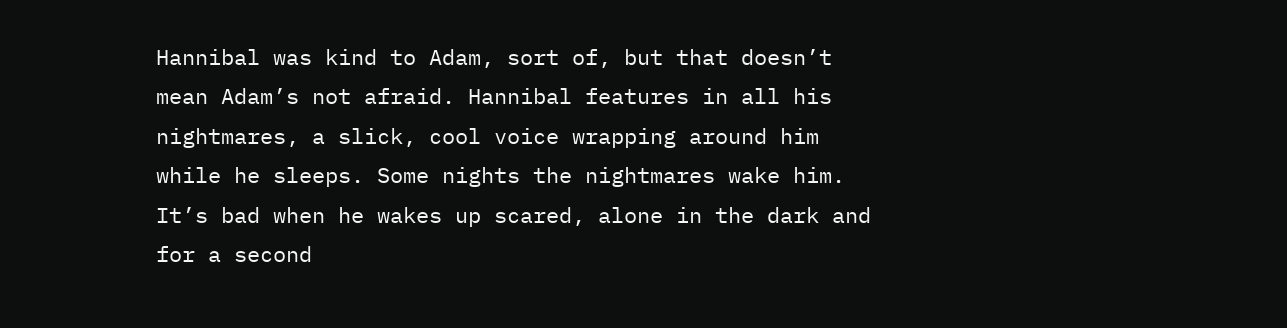Hannibal was kind to Adam, sort of, but that doesn’t mean Adam’s not afraid. Hannibal features in all his nightmares, a slick, cool voice wrapping around him while he sleeps. Some nights the nightmares wake him. It’s bad when he wakes up scared, alone in the dark and for a second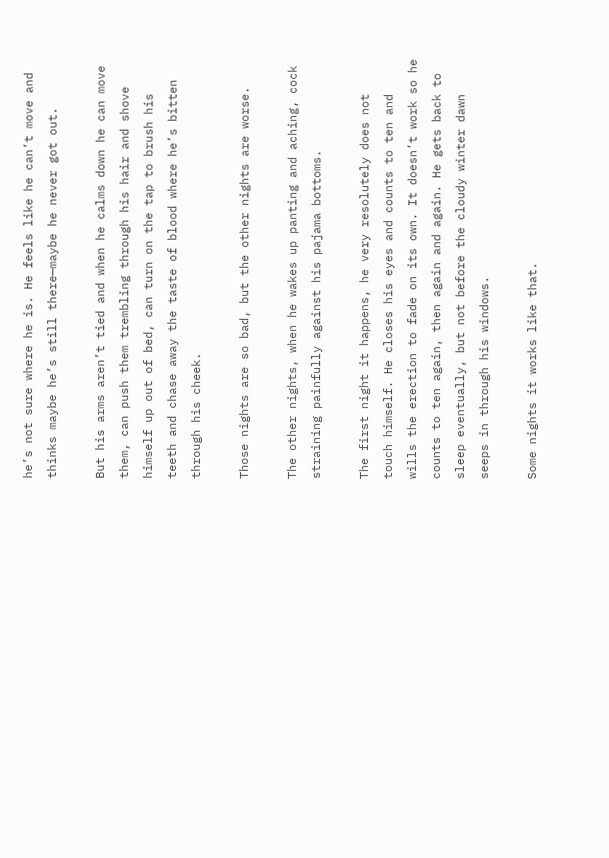he’s not sure where he is. He feels like he can’t move and thinks maybe he’s still there—maybe he never got out.

But his arms aren’t tied and when he calms down he can move them, can push them trembling through his hair and shove himself up out of bed, can turn on the tap to brush his teeth and chase away the taste of blood where he’s bitten through his cheek.

Those nights are so bad, but the other nights are worse.

The other nights, when he wakes up panting and aching, cock straining painfully against his pajama bottoms.

The first night it happens, he very resolutely does not touch himself. He closes his eyes and counts to ten and wills the erection to fade on its own. It doesn’t work so he counts to ten again, then again and again. He gets back to sleep eventually, but not before the cloudy winter dawn seeps in through his windows.

Some nights it works like that.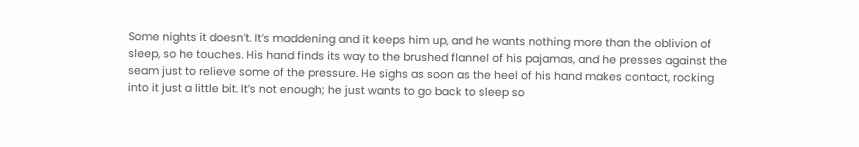Some nights it doesn’t. It’s maddening and it keeps him up, and he wants nothing more than the oblivion of sleep, so he touches. His hand finds its way to the brushed flannel of his pajamas, and he presses against the seam just to relieve some of the pressure. He sighs as soon as the heel of his hand makes contact, rocking into it just a little bit. It’s not enough; he just wants to go back to sleep so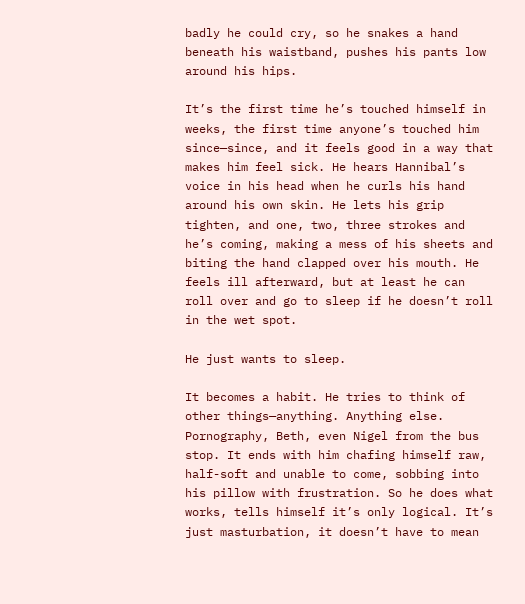badly he could cry, so he snakes a hand beneath his waistband, pushes his pants low around his hips.

It’s the first time he’s touched himself in weeks, the first time anyone’s touched him since—since, and it feels good in a way that makes him feel sick. He hears Hannibal’s voice in his head when he curls his hand around his own skin. He lets his grip tighten, and one, two, three strokes and he’s coming, making a mess of his sheets and biting the hand clapped over his mouth. He feels ill afterward, but at least he can roll over and go to sleep if he doesn’t roll in the wet spot.

He just wants to sleep.

It becomes a habit. He tries to think of other things—anything. Anything else. Pornography, Beth, even Nigel from the bus stop. It ends with him chafing himself raw, half-soft and unable to come, sobbing into his pillow with frustration. So he does what works, tells himself it’s only logical. It’s just masturbation, it doesn’t have to mean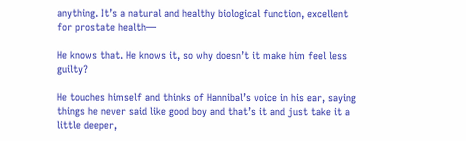anything. It’s a natural and healthy biological function, excellent for prostate health—

He knows that. He knows it, so why doesn’t it make him feel less guilty?

He touches himself and thinks of Hannibal’s voice in his ear, saying things he never said like good boy and that’s it and just take it a little deeper,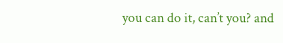you can do it, can’t you? and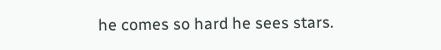he comes so hard he sees stars.